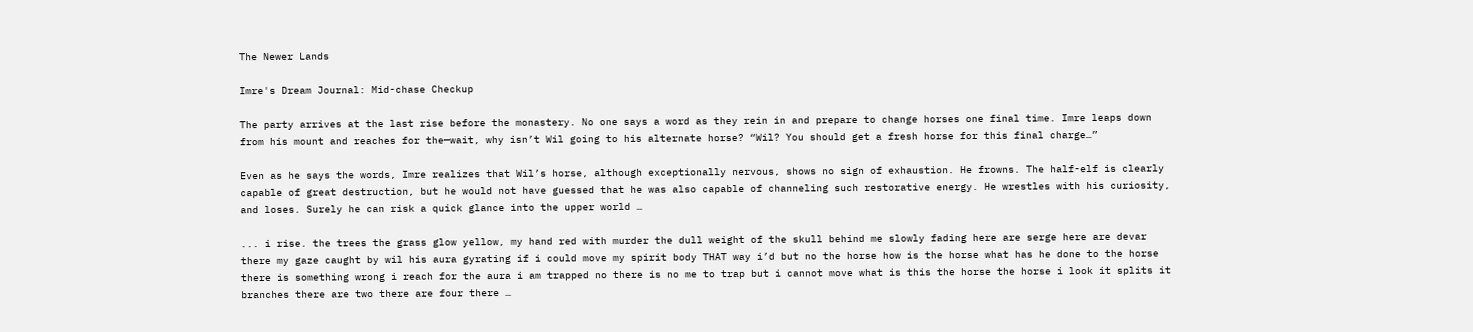The Newer Lands

Imre's Dream Journal: Mid-chase Checkup

The party arrives at the last rise before the monastery. No one says a word as they rein in and prepare to change horses one final time. Imre leaps down from his mount and reaches for the—wait, why isn’t Wil going to his alternate horse? “Wil? You should get a fresh horse for this final charge…”

Even as he says the words, Imre realizes that Wil’s horse, although exceptionally nervous, shows no sign of exhaustion. He frowns. The half-elf is clearly capable of great destruction, but he would not have guessed that he was also capable of channeling such restorative energy. He wrestles with his curiosity, and loses. Surely he can risk a quick glance into the upper world …

... i rise. the trees the grass glow yellow, my hand red with murder the dull weight of the skull behind me slowly fading here are serge here are devar there my gaze caught by wil his aura gyrating if i could move my spirit body THAT way i’d but no the horse how is the horse what has he done to the horse there is something wrong i reach for the aura i am trapped no there is no me to trap but i cannot move what is this the horse the horse i look it splits it branches there are two there are four there …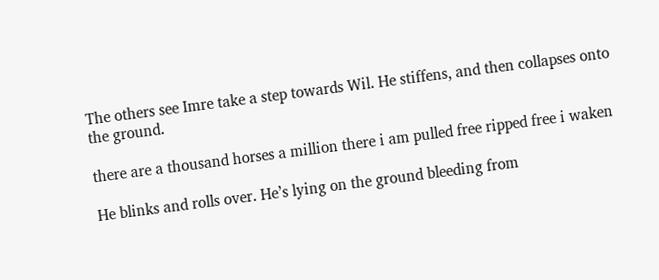The others see Imre take a step towards Wil. He stiffens, and then collapses onto the ground.

there are a thousand horses a million there i am pulled free ripped free i waken

He blinks and rolls over. He’s lying on the ground bleeding from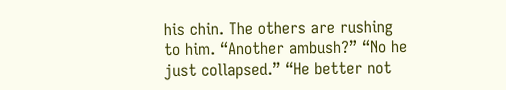his chin. The others are rushing to him. “Another ambush?” “No he just collapsed.” “He better not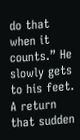do that when it counts.” He slowly gets to his feet. A return that sudden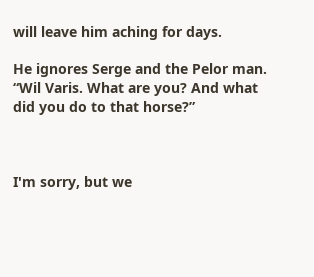will leave him aching for days.

He ignores Serge and the Pelor man. “Wil Varis. What are you? And what did you do to that horse?”



I'm sorry, but we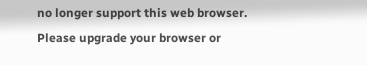no longer support this web browser. Please upgrade your browser or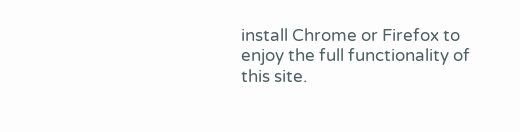install Chrome or Firefox to enjoy the full functionality of this site.